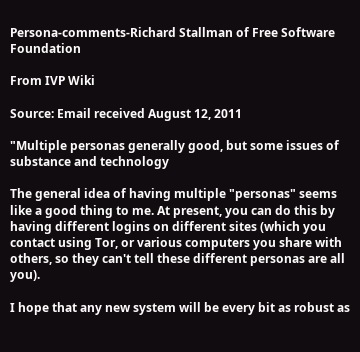Persona-comments-Richard Stallman of Free Software Foundation

From IVP Wiki

Source: Email received August 12, 2011

"Multiple personas generally good, but some issues of substance and technology

The general idea of having multiple "personas" seems like a good thing to me. At present, you can do this by having different logins on different sites (which you contact using Tor, or various computers you share with others, so they can't tell these different personas are all you).

I hope that any new system will be every bit as robust as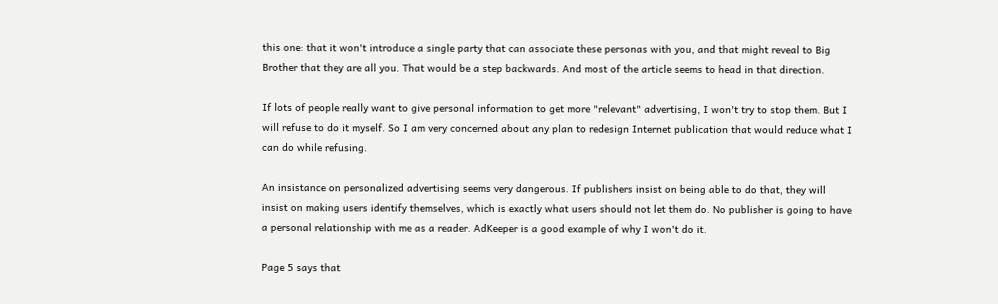this one: that it won't introduce a single party that can associate these personas with you, and that might reveal to Big Brother that they are all you. That would be a step backwards. And most of the article seems to head in that direction.

If lots of people really want to give personal information to get more "relevant" advertising, I won't try to stop them. But I will refuse to do it myself. So I am very concerned about any plan to redesign Internet publication that would reduce what I can do while refusing.

An insistance on personalized advertising seems very dangerous. If publishers insist on being able to do that, they will insist on making users identify themselves, which is exactly what users should not let them do. No publisher is going to have a personal relationship with me as a reader. AdKeeper is a good example of why I won't do it.

Page 5 says that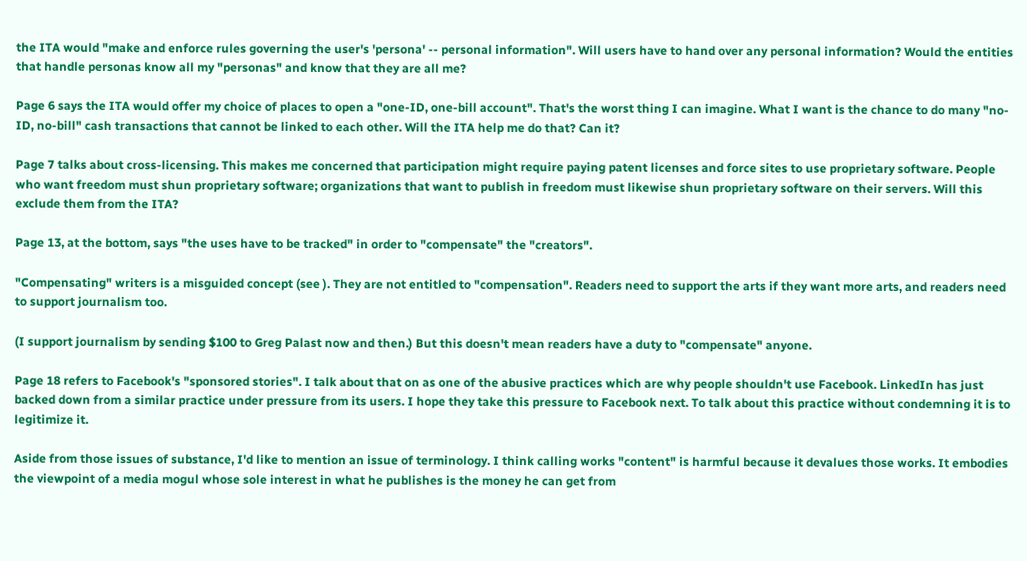the ITA would "make and enforce rules governing the user's 'persona' -- personal information". Will users have to hand over any personal information? Would the entities that handle personas know all my "personas" and know that they are all me?

Page 6 says the ITA would offer my choice of places to open a "one-ID, one-bill account". That's the worst thing I can imagine. What I want is the chance to do many "no-ID, no-bill" cash transactions that cannot be linked to each other. Will the ITA help me do that? Can it?

Page 7 talks about cross-licensing. This makes me concerned that participation might require paying patent licenses and force sites to use proprietary software. People who want freedom must shun proprietary software; organizations that want to publish in freedom must likewise shun proprietary software on their servers. Will this exclude them from the ITA?

Page 13, at the bottom, says "the uses have to be tracked" in order to "compensate" the "creators".

"Compensating" writers is a misguided concept (see ). They are not entitled to "compensation". Readers need to support the arts if they want more arts, and readers need to support journalism too.

(I support journalism by sending $100 to Greg Palast now and then.) But this doesn't mean readers have a duty to "compensate" anyone.

Page 18 refers to Facebook's "sponsored stories". I talk about that on as one of the abusive practices which are why people shouldn't use Facebook. LinkedIn has just backed down from a similar practice under pressure from its users. I hope they take this pressure to Facebook next. To talk about this practice without condemning it is to legitimize it.

Aside from those issues of substance, I'd like to mention an issue of terminology. I think calling works "content" is harmful because it devalues those works. It embodies the viewpoint of a media mogul whose sole interest in what he publishes is the money he can get from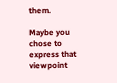them.

Maybe you chose to express that viewpoint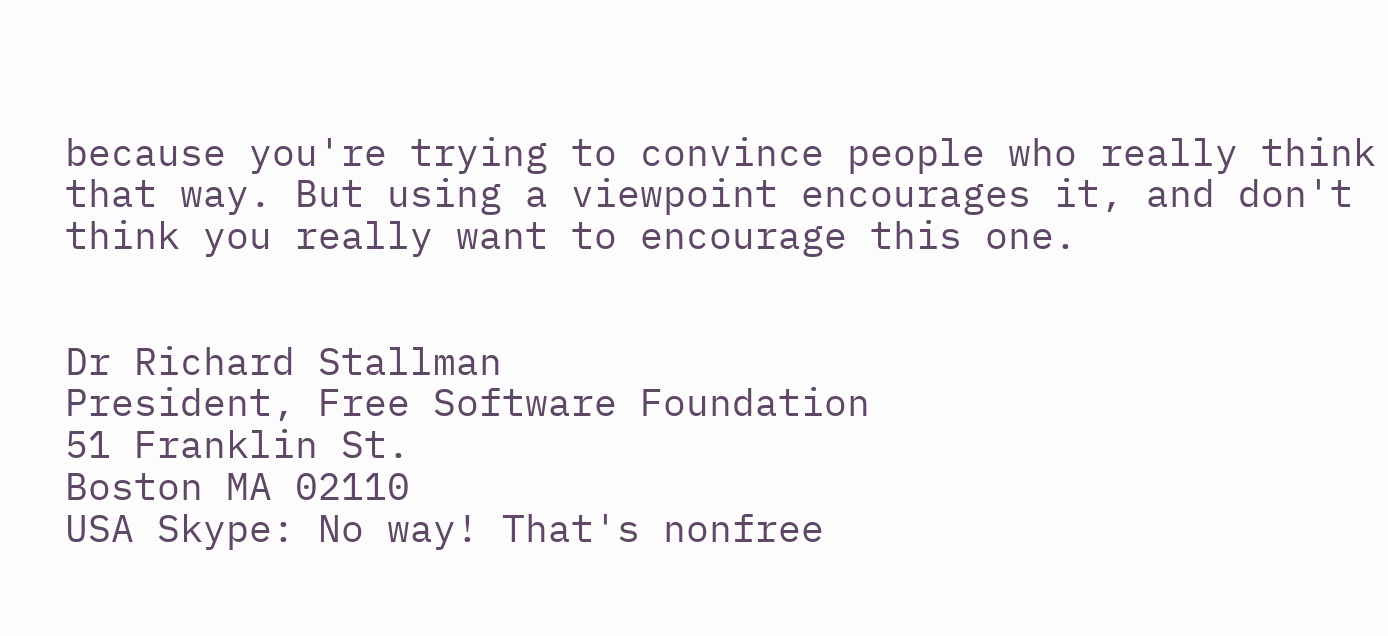because you're trying to convince people who really think that way. But using a viewpoint encourages it, and don't think you really want to encourage this one.


Dr Richard Stallman
President, Free Software Foundation
51 Franklin St.
Boston MA 02110
USA Skype: No way! That's nonfree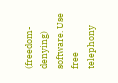(freedom-denying) software. Use free telephony